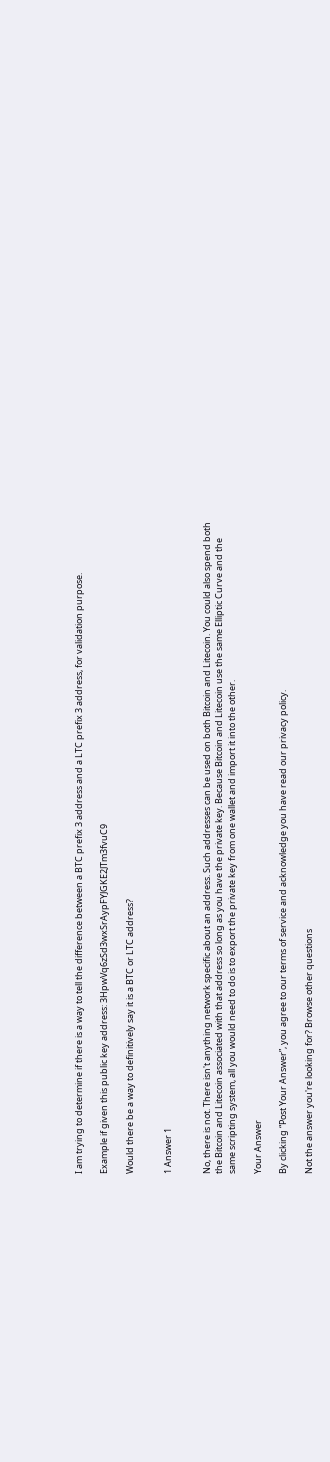I am trying to determine if there is a way to tell the difference between a BTC prefix 3 address and a LTC prefix 3 address, for validation purpose.

Example if given this public key address: 3HpwVq6zSd3wxSrAypFYJGKE2JTm3fvuC9

Would there be a way to definitively say it is a BTC or LTC address?


1 Answer 1


No, there is not. There isn't anything network specific about an address. Such addresses can be used on both Bitcoin and Litecoin. You could also spend both the Bitcoin and Litecoin associated with that address so long as you have the private key. Because Bitcoin and Litecoin use the same Elliptic Curve and the same scripting system, all you would need to do is to export the private key from one wallet and import it into the other.

Your Answer

By clicking “Post Your Answer”, you agree to our terms of service and acknowledge you have read our privacy policy.

Not the answer you're looking for? Browse other questions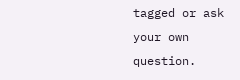tagged or ask your own question.